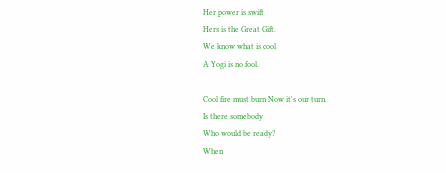Her power is swift
Hers is the Great Gift.
We know what is cool
A Yogi is no fool.

Cool fire must burn Now it's our turn.
Is there somebody
Who would be ready?
When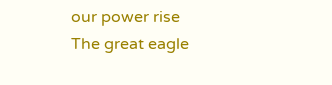our power rise
The great eagle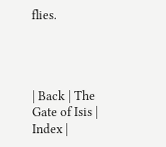flies.




| Back | The Gate of Isis | Index |